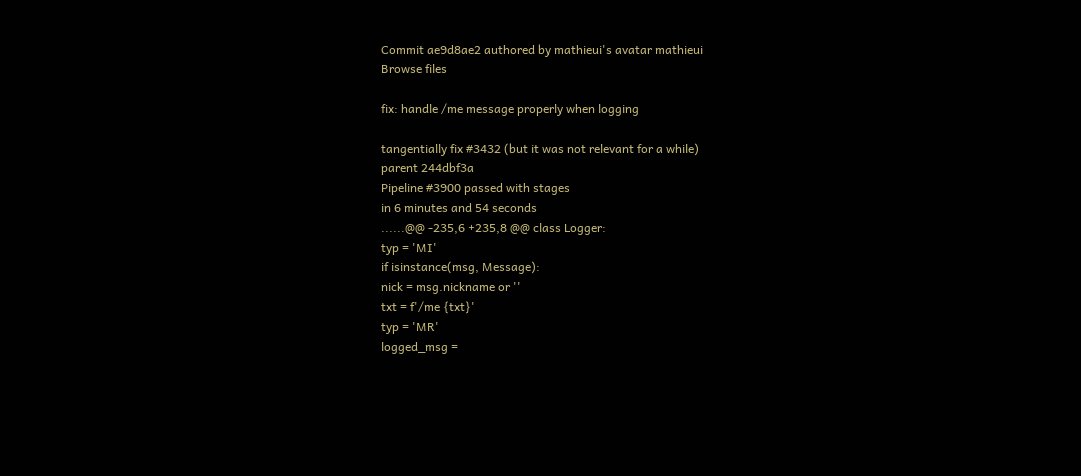Commit ae9d8ae2 authored by mathieui's avatar mathieui
Browse files

fix: handle /me message properly when logging

tangentially fix #3432 (but it was not relevant for a while)
parent 244dbf3a
Pipeline #3900 passed with stages
in 6 minutes and 54 seconds
......@@ -235,6 +235,8 @@ class Logger:
typ = 'MI'
if isinstance(msg, Message):
nick = msg.nickname or ''
txt = f'/me {txt}'
typ = 'MR'
logged_msg =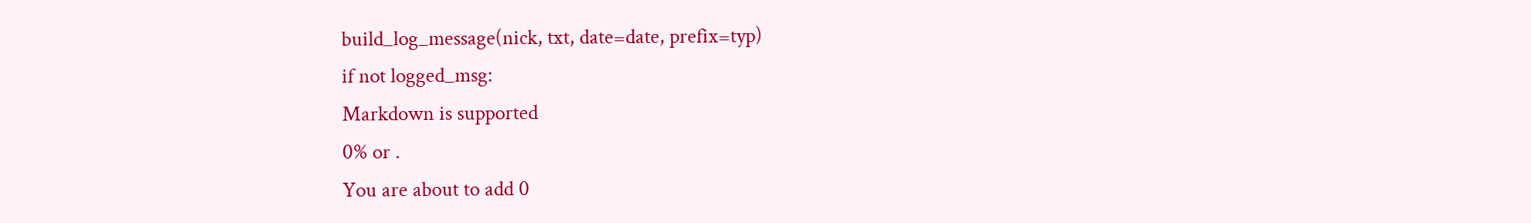build_log_message(nick, txt, date=date, prefix=typ)
if not logged_msg:
Markdown is supported
0% or .
You are about to add 0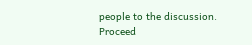people to the discussion. Proceed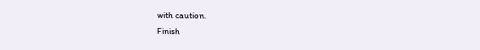with caution.
Finish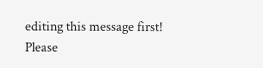editing this message first!
Please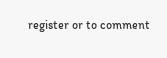register or to comment